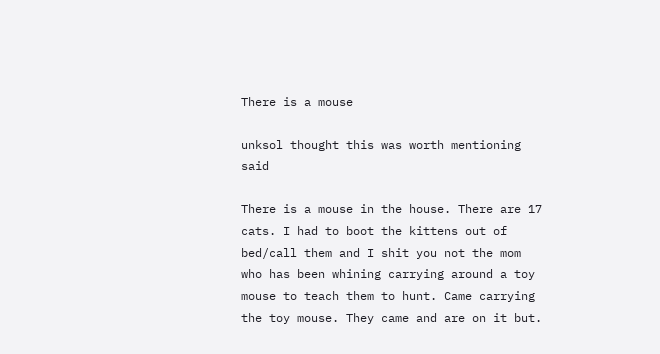There is a mouse

unksol thought this was worth mentioning said

There is a mouse in the house. There are 17 cats. I had to boot the kittens out of bed/call them and I shit you not the mom who has been whining carrying around a toy mouse to teach them to hunt. Came carrying the toy mouse. They came and are on it but.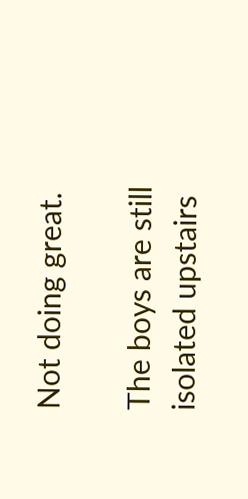Not doing great.

The boys are still isolated upstairs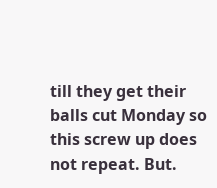till they get their balls cut Monday so this screw up does not repeat. But.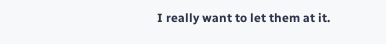I really want to let them at it.